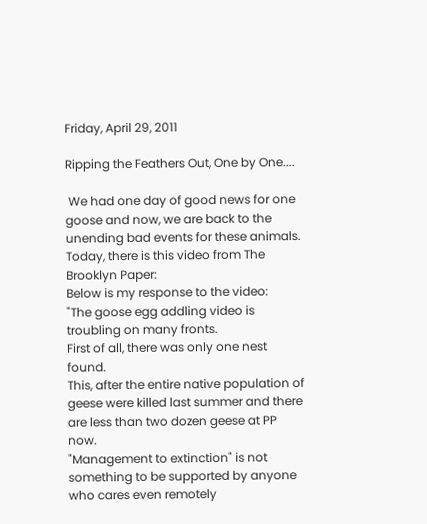Friday, April 29, 2011

Ripping the Feathers Out, One by One....

 We had one day of good news for one goose and now, we are back to the unending bad events for these animals.
Today, there is this video from The Brooklyn Paper:
Below is my response to the video:
"The goose egg addling video is troubling on many fronts.
First of all, there was only one nest found.
This, after the entire native population of geese were killed last summer and there are less than two dozen geese at PP now.
"Management to extinction" is not something to be supported by anyone who cares even remotely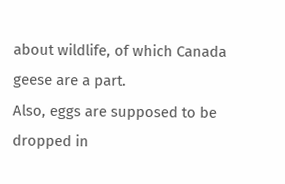about wildlife, of which Canada geese are a part.
Also, eggs are supposed to be dropped in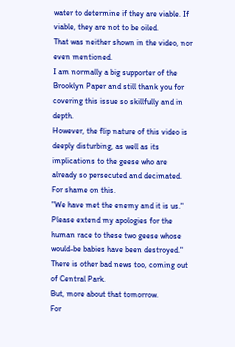water to determine if they are viable. If viable, they are not to be oiled.
That was neither shown in the video, nor even mentioned.
I am normally a big supporter of the Brooklyn Paper and still thank you for covering this issue so skillfully and in depth.
However, the flip nature of this video is deeply disturbing, as well as its implications to the geese who are already so persecuted and decimated.
For shame on this.
"We have met the enemy and it is us."
Please extend my apologies for the human race to these two geese whose would-be babies have been destroyed."
There is other bad news too, coming out of Central Park.
But, more about that tomorrow.
For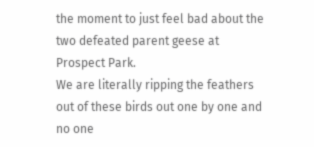the moment to just feel bad about the two defeated parent geese at Prospect Park.
We are literally ripping the feathers out of these birds out one by one and no one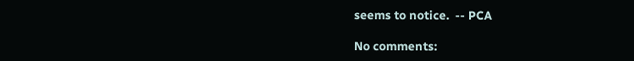seems to notice.  -- PCA

No comments: